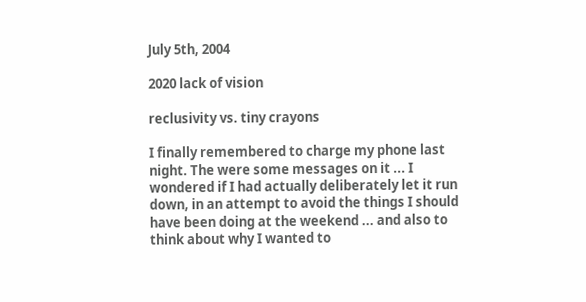July 5th, 2004

2020 lack of vision

reclusivity vs. tiny crayons

I finally remembered to charge my phone last night. The were some messages on it ... I wondered if I had actually deliberately let it run down, in an attempt to avoid the things I should have been doing at the weekend ... and also to think about why I wanted to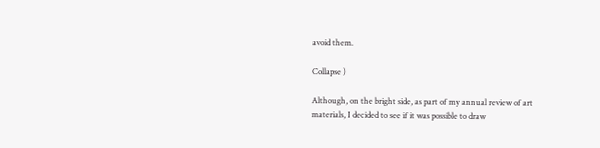avoid them.

Collapse )

Although, on the bright side, as part of my annual review of art materials, I decided to see if it was possible to draw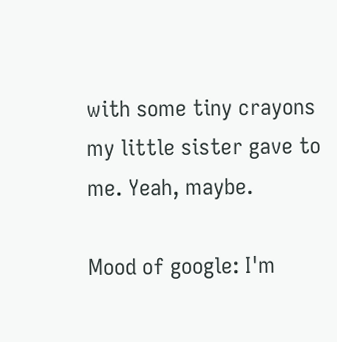with some tiny crayons my little sister gave to me. Yeah, maybe.

Mood of google: I'm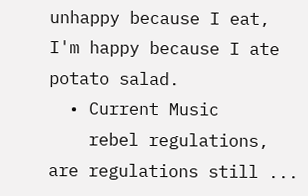unhappy because I eat, I'm happy because I ate potato salad.
  • Current Music
    rebel regulations, are regulations still ...